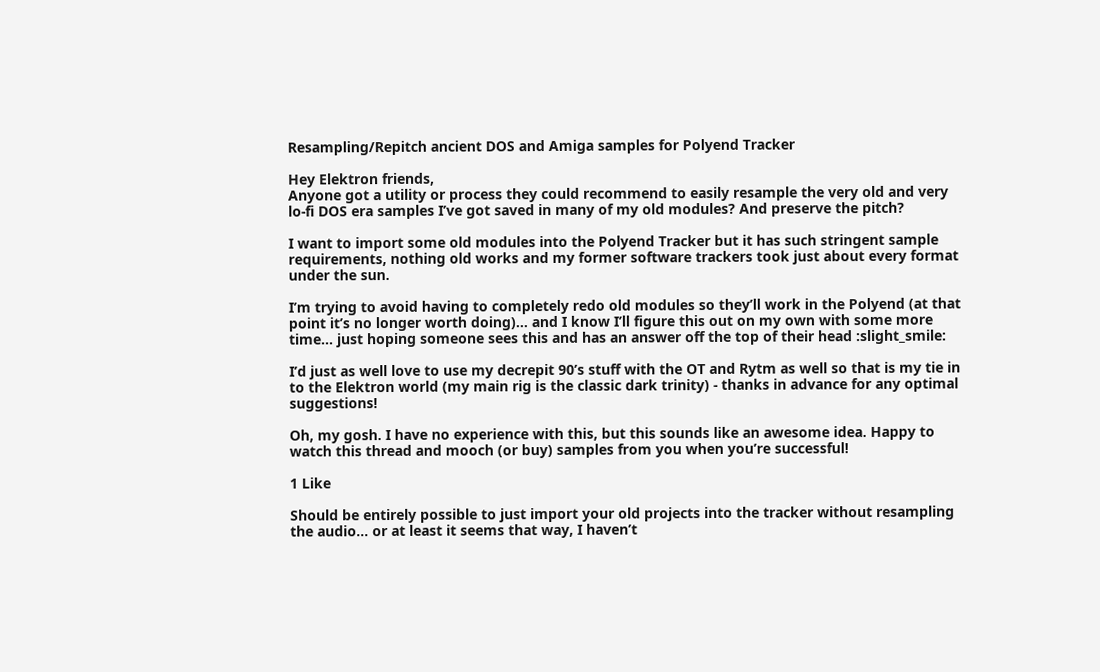Resampling/Repitch ancient DOS and Amiga samples for Polyend Tracker

Hey Elektron friends,
Anyone got a utility or process they could recommend to easily resample the very old and very lo-fi DOS era samples I’ve got saved in many of my old modules? And preserve the pitch?

I want to import some old modules into the Polyend Tracker but it has such stringent sample requirements, nothing old works and my former software trackers took just about every format under the sun.

I’m trying to avoid having to completely redo old modules so they’ll work in the Polyend (at that point it’s no longer worth doing)… and I know I’ll figure this out on my own with some more time… just hoping someone sees this and has an answer off the top of their head :slight_smile:

I’d just as well love to use my decrepit 90’s stuff with the OT and Rytm as well so that is my tie in to the Elektron world (my main rig is the classic dark trinity) - thanks in advance for any optimal suggestions!

Oh, my gosh. I have no experience with this, but this sounds like an awesome idea. Happy to watch this thread and mooch (or buy) samples from you when you’re successful!

1 Like

Should be entirely possible to just import your old projects into the tracker without resampling the audio… or at least it seems that way, I haven’t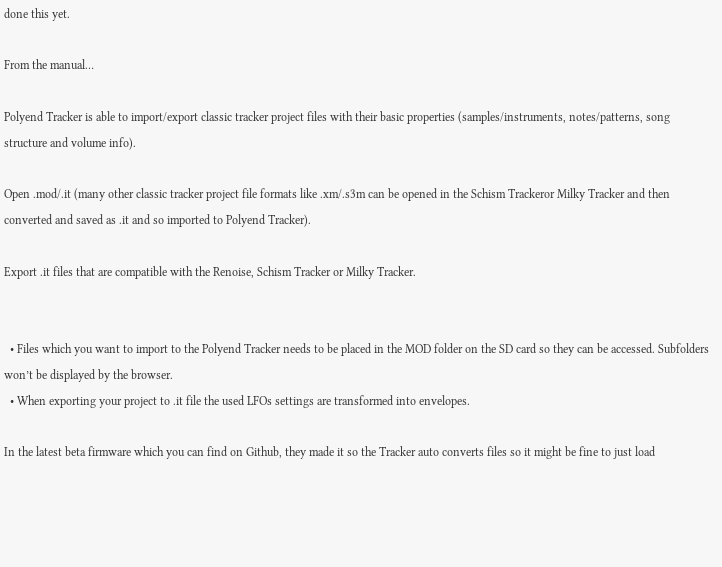done this yet.

From the manual…

Polyend Tracker is able to import/export classic tracker project files with their basic properties (samples/instruments, notes/patterns, song structure and volume info).

Open .mod/.it (many other classic tracker project file formats like .xm/.s3m can be opened in the Schism Trackeror Milky Tracker and then converted and saved as .it and so imported to Polyend Tracker).

Export .it files that are compatible with the Renoise, Schism Tracker or Milky Tracker.


  • Files which you want to import to the Polyend Tracker needs to be placed in the MOD folder on the SD card so they can be accessed. Subfolders won’t be displayed by the browser.
  • When exporting your project to .it file the used LFOs settings are transformed into envelopes.

In the latest beta firmware which you can find on Github, they made it so the Tracker auto converts files so it might be fine to just load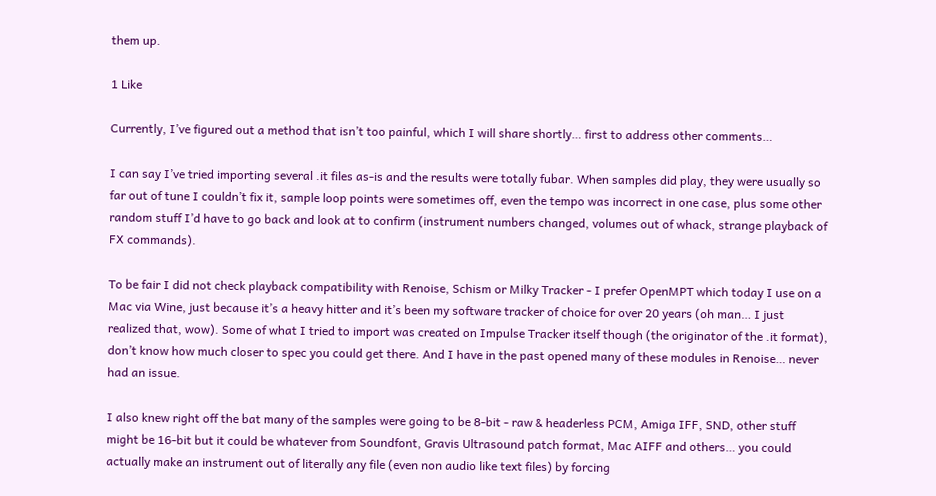them up.

1 Like

Currently, I’ve figured out a method that isn’t too painful, which I will share shortly… first to address other comments…

I can say I’ve tried importing several .it files as-is and the results were totally fubar. When samples did play, they were usually so far out of tune I couldn’t fix it, sample loop points were sometimes off, even the tempo was incorrect in one case, plus some other random stuff I’d have to go back and look at to confirm (instrument numbers changed, volumes out of whack, strange playback of FX commands).

To be fair I did not check playback compatibility with Renoise, Schism or Milky Tracker - I prefer OpenMPT which today I use on a Mac via Wine, just because it’s a heavy hitter and it’s been my software tracker of choice for over 20 years (oh man… I just realized that, wow). Some of what I tried to import was created on Impulse Tracker itself though (the originator of the .it format), don’t know how much closer to spec you could get there. And I have in the past opened many of these modules in Renoise… never had an issue.

I also knew right off the bat many of the samples were going to be 8-bit - raw & headerless PCM, Amiga IFF, SND, other stuff might be 16-bit but it could be whatever from Soundfont, Gravis Ultrasound patch format, Mac AIFF and others… you could actually make an instrument out of literally any file (even non audio like text files) by forcing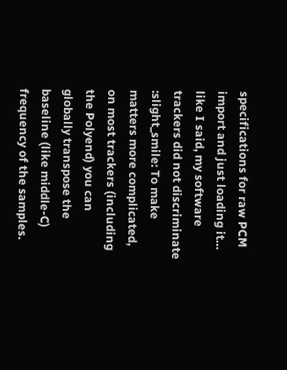specifications for raw PCM import and just loading it… like I said, my software trackers did not discriminate :slight_smile: To make matters more complicated, on most trackers (including the Polyend) you can globally transpose the baseline (like middle-C) frequency of the samples.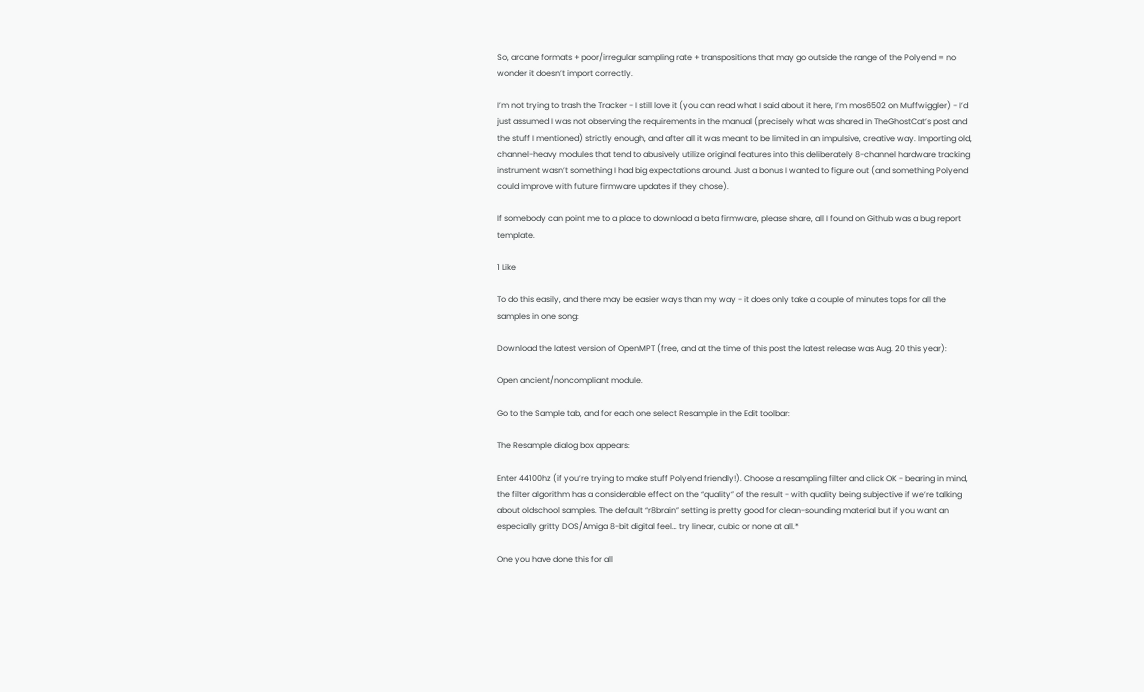So, arcane formats + poor/irregular sampling rate + transpositions that may go outside the range of the Polyend = no wonder it doesn’t import correctly.

I’m not trying to trash the Tracker - I still love it (you can read what I said about it here, I’m mos6502 on Muffwiggler) - I’d just assumed I was not observing the requirements in the manual (precisely what was shared in TheGhostCat’s post and the stuff I mentioned) strictly enough, and after all it was meant to be limited in an impulsive, creative way. Importing old, channel-heavy modules that tend to abusively utilize original features into this deliberately 8-channel hardware tracking instrument wasn’t something I had big expectations around. Just a bonus I wanted to figure out (and something Polyend could improve with future firmware updates if they chose).

If somebody can point me to a place to download a beta firmware, please share, all I found on Github was a bug report template.

1 Like

To do this easily, and there may be easier ways than my way - it does only take a couple of minutes tops for all the samples in one song:

Download the latest version of OpenMPT (free, and at the time of this post the latest release was Aug. 20 this year):

Open ancient/noncompliant module.

Go to the Sample tab, and for each one select Resample in the Edit toolbar:

The Resample dialog box appears:

Enter 44100hz (if you’re trying to make stuff Polyend friendly!). Choose a resampling filter and click OK - bearing in mind, the filter algorithm has a considerable effect on the “quality” of the result - with quality being subjective if we’re talking about oldschool samples. The default “r8brain” setting is pretty good for clean-sounding material but if you want an especially gritty DOS/Amiga 8-bit digital feel… try linear, cubic or none at all.*

One you have done this for all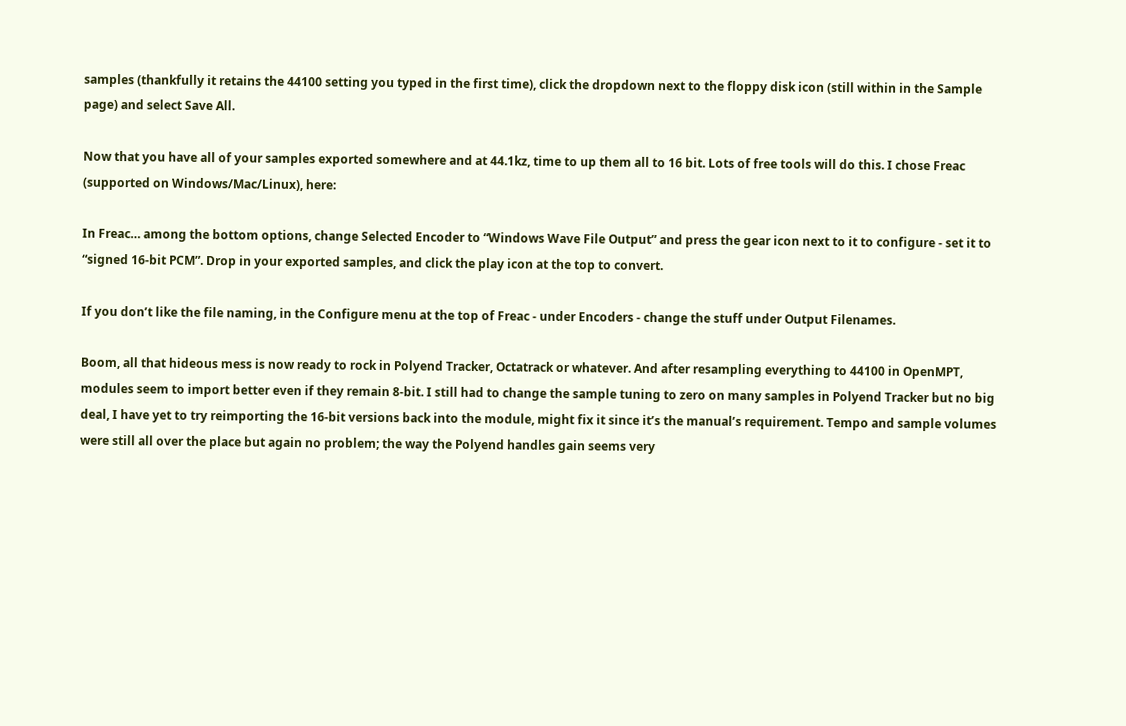samples (thankfully it retains the 44100 setting you typed in the first time), click the dropdown next to the floppy disk icon (still within in the Sample page) and select Save All.

Now that you have all of your samples exported somewhere and at 44.1kz, time to up them all to 16 bit. Lots of free tools will do this. I chose Freac (supported on Windows/Mac/Linux), here:

In Freac… among the bottom options, change Selected Encoder to “Windows Wave File Output” and press the gear icon next to it to configure - set it to “signed 16-bit PCM”. Drop in your exported samples, and click the play icon at the top to convert.

If you don’t like the file naming, in the Configure menu at the top of Freac - under Encoders - change the stuff under Output Filenames.

Boom, all that hideous mess is now ready to rock in Polyend Tracker, Octatrack or whatever. And after resampling everything to 44100 in OpenMPT, modules seem to import better even if they remain 8-bit. I still had to change the sample tuning to zero on many samples in Polyend Tracker but no big deal, I have yet to try reimporting the 16-bit versions back into the module, might fix it since it’s the manual’s requirement. Tempo and sample volumes were still all over the place but again no problem; the way the Polyend handles gain seems very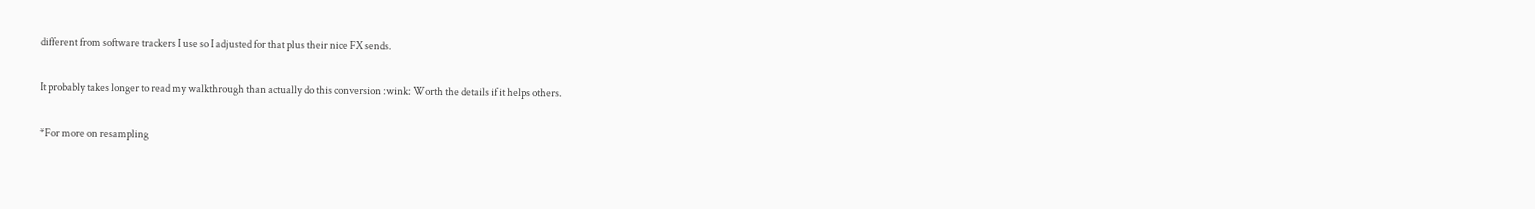different from software trackers I use so I adjusted for that plus their nice FX sends.

It probably takes longer to read my walkthrough than actually do this conversion :wink: Worth the details if it helps others.

*For more on resampling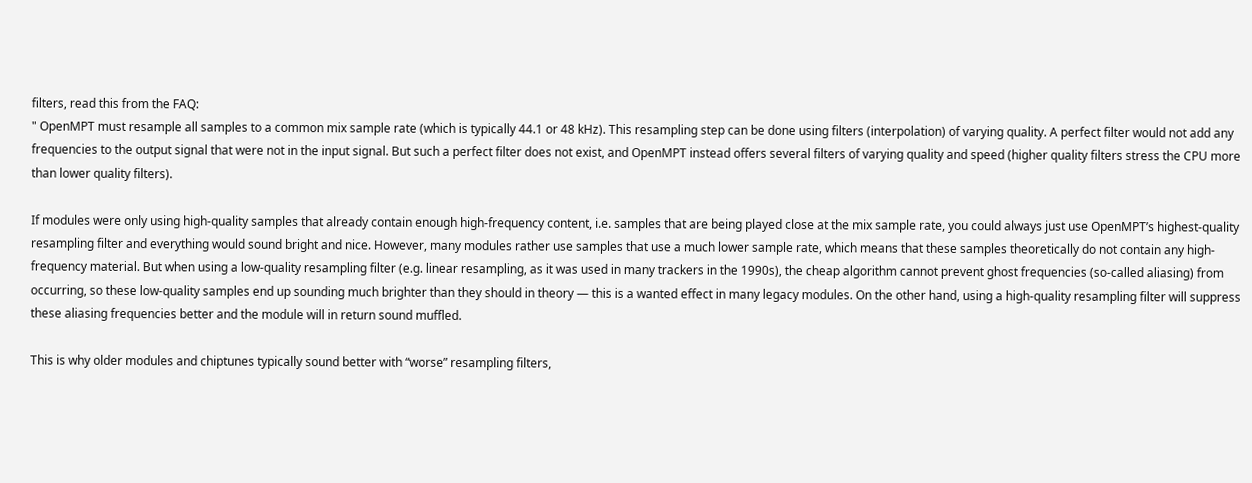filters, read this from the FAQ:
" OpenMPT must resample all samples to a common mix sample rate (which is typically 44.1 or 48 kHz). This resampling step can be done using filters (interpolation) of varying quality. A perfect filter would not add any frequencies to the output signal that were not in the input signal. But such a perfect filter does not exist, and OpenMPT instead offers several filters of varying quality and speed (higher quality filters stress the CPU more than lower quality filters).

If modules were only using high-quality samples that already contain enough high-frequency content, i.e. samples that are being played close at the mix sample rate, you could always just use OpenMPT’s highest-quality resampling filter and everything would sound bright and nice. However, many modules rather use samples that use a much lower sample rate, which means that these samples theoretically do not contain any high-frequency material. But when using a low-quality resampling filter (e.g. linear resampling, as it was used in many trackers in the 1990s), the cheap algorithm cannot prevent ghost frequencies (so-called aliasing) from occurring, so these low-quality samples end up sounding much brighter than they should in theory — this is a wanted effect in many legacy modules. On the other hand, using a high-quality resampling filter will suppress these aliasing frequencies better and the module will in return sound muffled.

This is why older modules and chiptunes typically sound better with “worse” resampling filters,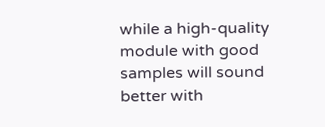while a high-quality module with good samples will sound better with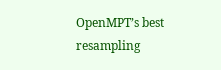OpenMPT’s best resampling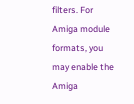filters. For Amiga module formats, you may enable the Amiga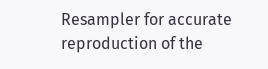Resampler for accurate reproduction of the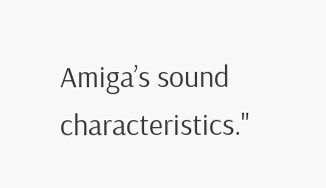Amiga’s sound characteristics."